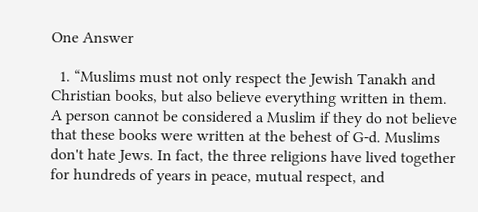One Answer

  1. “Muslims must not only respect the Jewish Tanakh and Christian books, but also believe everything written in them. A person cannot be considered a Muslim if they do not believe that these books were written at the behest of G-d. Muslims don't hate Jews. In fact, the three religions have lived together for hundreds of years in peace, mutual respect, and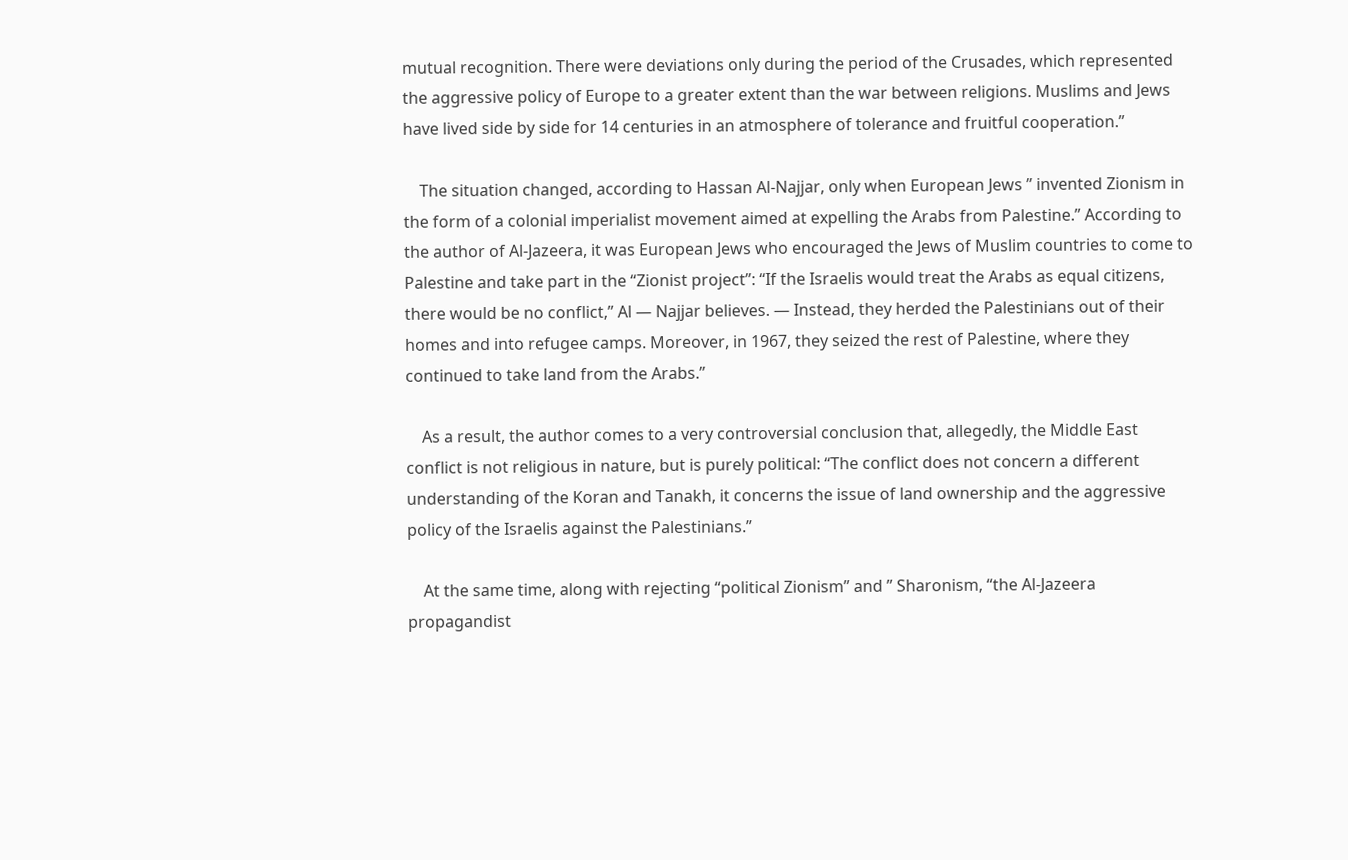mutual recognition. There were deviations only during the period of the Crusades, which represented the aggressive policy of Europe to a greater extent than the war between religions. Muslims and Jews have lived side by side for 14 centuries in an atmosphere of tolerance and fruitful cooperation.”

    The situation changed, according to Hassan Al-Najjar, only when European Jews ” invented Zionism in the form of a colonial imperialist movement aimed at expelling the Arabs from Palestine.” According to the author of Al-Jazeera, it was European Jews who encouraged the Jews of Muslim countries to come to Palestine and take part in the “Zionist project”: “If the Israelis would treat the Arabs as equal citizens, there would be no conflict,” Al — Najjar believes. — Instead, they herded the Palestinians out of their homes and into refugee camps. Moreover, in 1967, they seized the rest of Palestine, where they continued to take land from the Arabs.”

    As a result, the author comes to a very controversial conclusion that, allegedly, the Middle East conflict is not religious in nature, but is purely political: “The conflict does not concern a different understanding of the Koran and Tanakh, it concerns the issue of land ownership and the aggressive policy of the Israelis against the Palestinians.”

    At the same time, along with rejecting “political Zionism” and ” Sharonism, “the Al-Jazeera propagandist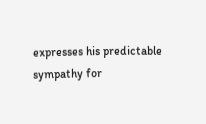expresses his predictable sympathy for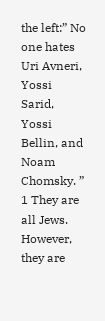the left:” No one hates Uri Avneri, Yossi Sarid, Yossi Bellin, and Noam Chomsky. ” 1 They are all Jews. However, they are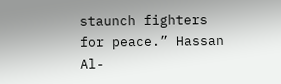staunch fighters for peace.” Hassan Al-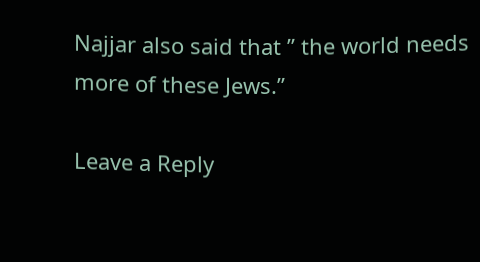Najjar also said that ” the world needs more of these Jews.”

Leave a Reply